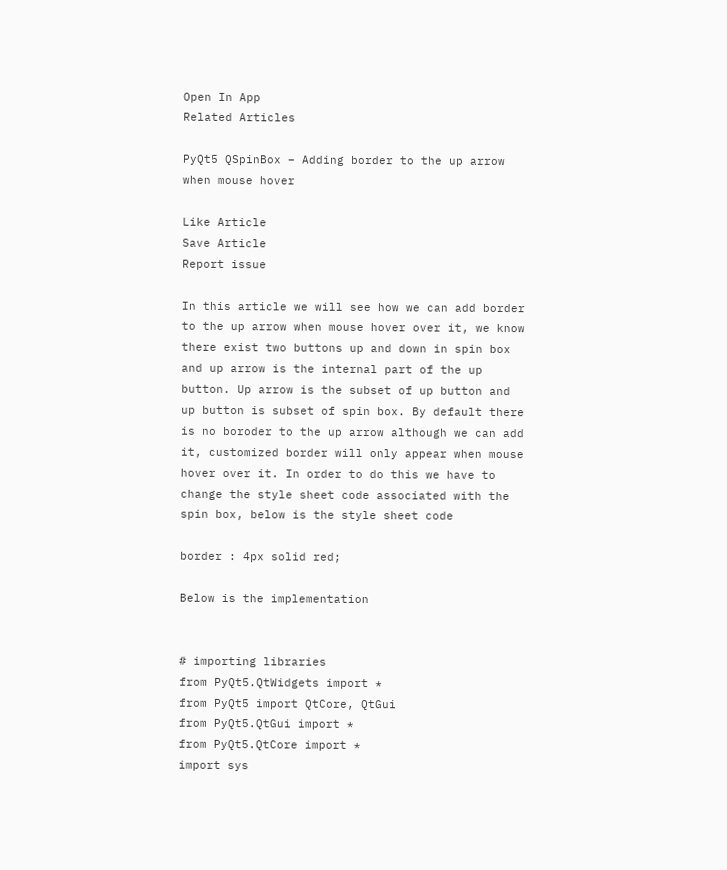Open In App
Related Articles

PyQt5 QSpinBox – Adding border to the up arrow when mouse hover

Like Article
Save Article
Report issue

In this article we will see how we can add border to the up arrow when mouse hover over it, we know there exist two buttons up and down in spin box and up arrow is the internal part of the up button. Up arrow is the subset of up button and up button is subset of spin box. By default there is no boroder to the up arrow although we can add it, customized border will only appear when mouse hover over it. In order to do this we have to change the style sheet code associated with the spin box, below is the style sheet code

border : 4px solid red;

Below is the implementation


# importing libraries
from PyQt5.QtWidgets import *
from PyQt5 import QtCore, QtGui
from PyQt5.QtGui import *
from PyQt5.QtCore import *
import sys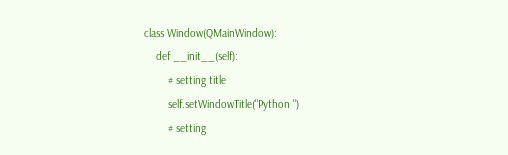class Window(QMainWindow):
    def __init__(self):
        # setting title
        self.setWindowTitle("Python ")
        # setting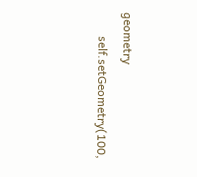geometry
        self.setGeometry(100,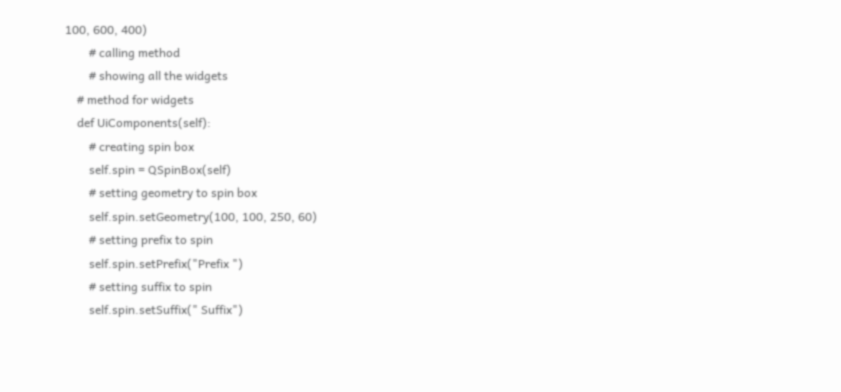100, 600, 400)
        # calling method
        # showing all the widgets
    # method for widgets
    def UiComponents(self):
        # creating spin box
        self.spin = QSpinBox(self)
        # setting geometry to spin box
        self.spin.setGeometry(100, 100, 250, 60)
        # setting prefix to spin
        self.spin.setPrefix("Prefix ")
        # setting suffix to spin
        self.spin.setSuffix(" Suffix")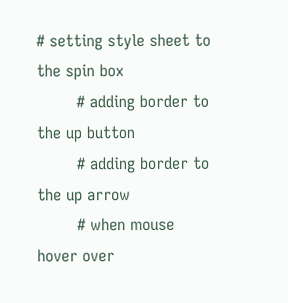# setting style sheet to the spin box
        # adding border to the up button
        # adding border to the up arrow
        # when mouse hover over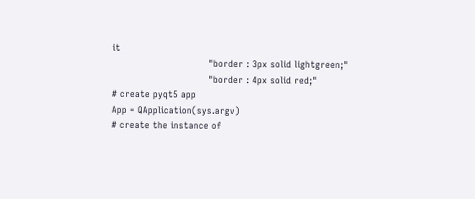it
                                "border : 3px solid lightgreen;"
                                "border : 4px solid red;"
# create pyqt5 app
App = QApplication(sys.argv)
# create the instance of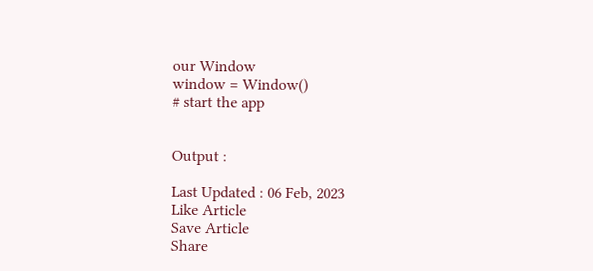our Window
window = Window()
# start the app


Output :

Last Updated : 06 Feb, 2023
Like Article
Save Article
Share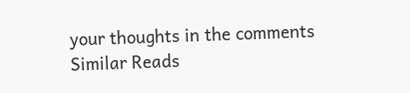your thoughts in the comments
Similar Reads